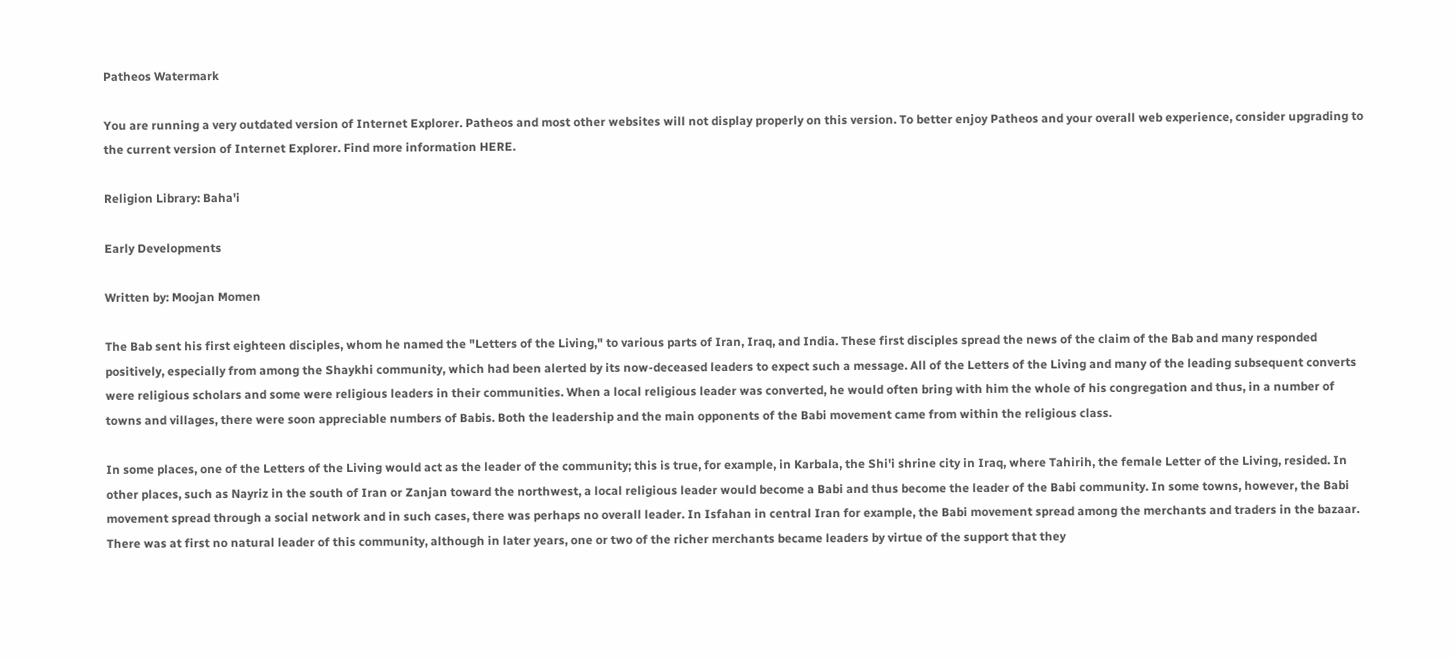Patheos Watermark

You are running a very outdated version of Internet Explorer. Patheos and most other websites will not display properly on this version. To better enjoy Patheos and your overall web experience, consider upgrading to the current version of Internet Explorer. Find more information HERE.

Religion Library: Baha'i

Early Developments

Written by: Moojan Momen

The Bab sent his first eighteen disciples, whom he named the "Letters of the Living," to various parts of Iran, Iraq, and India. These first disciples spread the news of the claim of the Bab and many responded positively, especially from among the Shaykhi community, which had been alerted by its now-deceased leaders to expect such a message. All of the Letters of the Living and many of the leading subsequent converts were religious scholars and some were religious leaders in their communities. When a local religious leader was converted, he would often bring with him the whole of his congregation and thus, in a number of towns and villages, there were soon appreciable numbers of Babis. Both the leadership and the main opponents of the Babi movement came from within the religious class.

In some places, one of the Letters of the Living would act as the leader of the community; this is true, for example, in Karbala, the Shi'i shrine city in Iraq, where Tahirih, the female Letter of the Living, resided. In other places, such as Nayriz in the south of Iran or Zanjan toward the northwest, a local religious leader would become a Babi and thus become the leader of the Babi community. In some towns, however, the Babi movement spread through a social network and in such cases, there was perhaps no overall leader. In Isfahan in central Iran for example, the Babi movement spread among the merchants and traders in the bazaar. There was at first no natural leader of this community, although in later years, one or two of the richer merchants became leaders by virtue of the support that they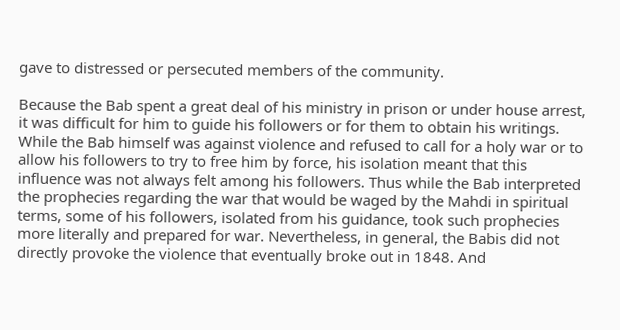gave to distressed or persecuted members of the community.

Because the Bab spent a great deal of his ministry in prison or under house arrest, it was difficult for him to guide his followers or for them to obtain his writings. While the Bab himself was against violence and refused to call for a holy war or to allow his followers to try to free him by force, his isolation meant that this influence was not always felt among his followers. Thus while the Bab interpreted the prophecies regarding the war that would be waged by the Mahdi in spiritual terms, some of his followers, isolated from his guidance, took such prophecies more literally and prepared for war. Nevertheless, in general, the Babis did not directly provoke the violence that eventually broke out in 1848. And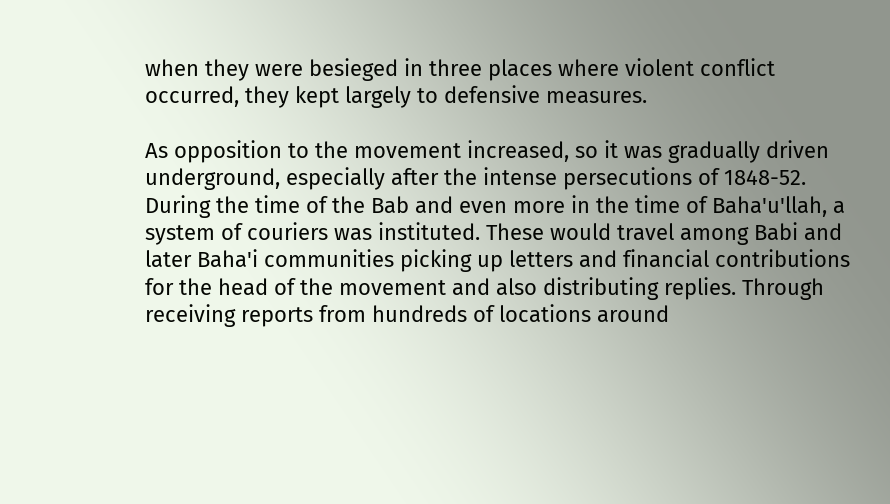when they were besieged in three places where violent conflict occurred, they kept largely to defensive measures.

As opposition to the movement increased, so it was gradually driven underground, especially after the intense persecutions of 1848-52. During the time of the Bab and even more in the time of Baha'u'llah, a system of couriers was instituted. These would travel among Babi and later Baha'i communities picking up letters and financial contributions for the head of the movement and also distributing replies. Through receiving reports from hundreds of locations around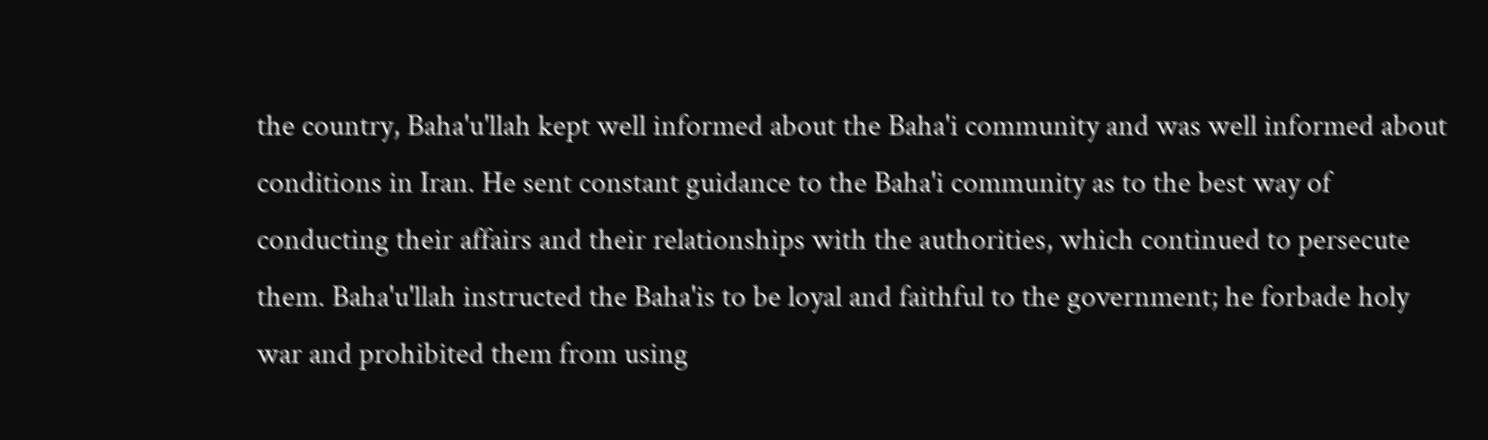the country, Baha'u'llah kept well informed about the Baha'i community and was well informed about conditions in Iran. He sent constant guidance to the Baha'i community as to the best way of conducting their affairs and their relationships with the authorities, which continued to persecute them. Baha'u'llah instructed the Baha'is to be loyal and faithful to the government; he forbade holy war and prohibited them from using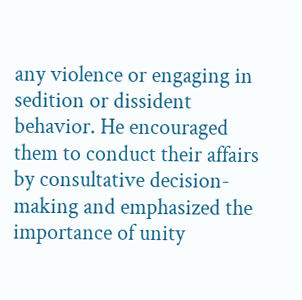any violence or engaging in sedition or dissident behavior. He encouraged them to conduct their affairs by consultative decision-making and emphasized the importance of unity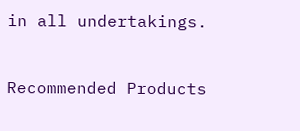in all undertakings.


Recommended Products